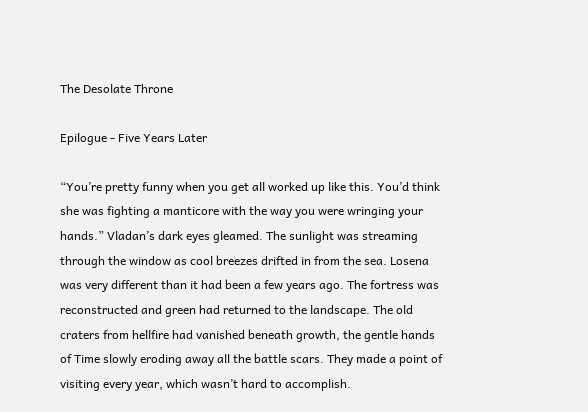The Desolate Throne

Epilogue - Five Years Later

“You’re pretty funny when you get all worked up like this. You’d think she was fighting a manticore with the way you were wringing your hands.” Vladan’s dark eyes gleamed. The sunlight was streaming through the window as cool breezes drifted in from the sea. Losena was very different than it had been a few years ago. The fortress was reconstructed and green had returned to the landscape. The old craters from hellfire had vanished beneath growth, the gentle hands of Time slowly eroding away all the battle scars. They made a point of visiting every year, which wasn’t hard to accomplish.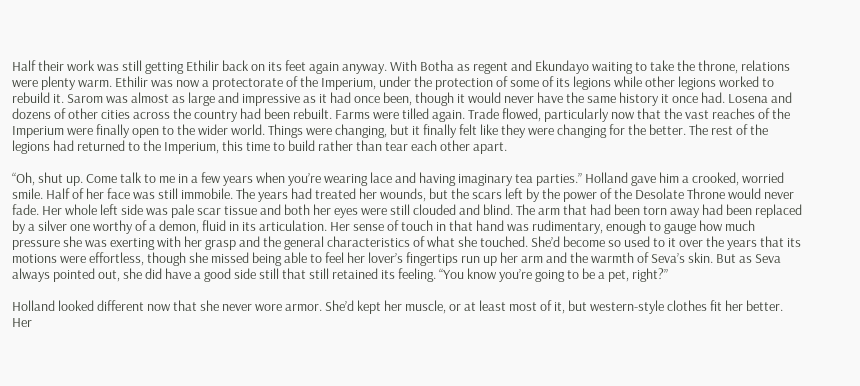Half their work was still getting Ethilir back on its feet again anyway. With Botha as regent and Ekundayo waiting to take the throne, relations were plenty warm. Ethilir was now a protectorate of the Imperium, under the protection of some of its legions while other legions worked to rebuild it. Sarom was almost as large and impressive as it had once been, though it would never have the same history it once had. Losena and dozens of other cities across the country had been rebuilt. Farms were tilled again. Trade flowed, particularly now that the vast reaches of the Imperium were finally open to the wider world. Things were changing, but it finally felt like they were changing for the better. The rest of the legions had returned to the Imperium, this time to build rather than tear each other apart.

“Oh, shut up. Come talk to me in a few years when you’re wearing lace and having imaginary tea parties.” Holland gave him a crooked, worried smile. Half of her face was still immobile. The years had treated her wounds, but the scars left by the power of the Desolate Throne would never fade. Her whole left side was pale scar tissue and both her eyes were still clouded and blind. The arm that had been torn away had been replaced by a silver one worthy of a demon, fluid in its articulation. Her sense of touch in that hand was rudimentary, enough to gauge how much pressure she was exerting with her grasp and the general characteristics of what she touched. She’d become so used to it over the years that its motions were effortless, though she missed being able to feel her lover’s fingertips run up her arm and the warmth of Seva’s skin. But as Seva always pointed out, she did have a good side still that still retained its feeling. “You know you’re going to be a pet, right?”

Holland looked different now that she never wore armor. She’d kept her muscle, or at least most of it, but western-style clothes fit her better. Her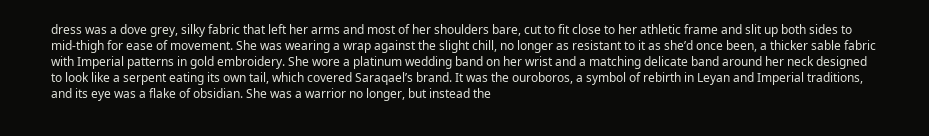dress was a dove grey, silky fabric that left her arms and most of her shoulders bare, cut to fit close to her athletic frame and slit up both sides to mid-thigh for ease of movement. She was wearing a wrap against the slight chill, no longer as resistant to it as she’d once been, a thicker sable fabric with Imperial patterns in gold embroidery. She wore a platinum wedding band on her wrist and a matching delicate band around her neck designed to look like a serpent eating its own tail, which covered Saraqael’s brand. It was the ouroboros, a symbol of rebirth in Leyan and Imperial traditions, and its eye was a flake of obsidian. She was a warrior no longer, but instead the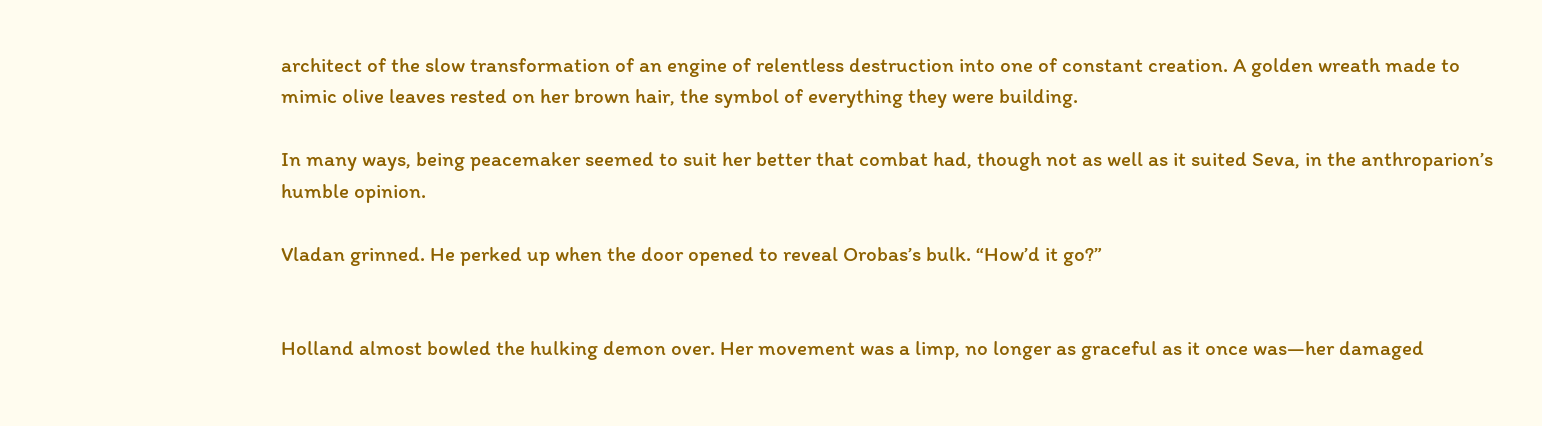architect of the slow transformation of an engine of relentless destruction into one of constant creation. A golden wreath made to mimic olive leaves rested on her brown hair, the symbol of everything they were building.

In many ways, being peacemaker seemed to suit her better that combat had, though not as well as it suited Seva, in the anthroparion’s humble opinion.

Vladan grinned. He perked up when the door opened to reveal Orobas’s bulk. “How’d it go?”


Holland almost bowled the hulking demon over. Her movement was a limp, no longer as graceful as it once was—her damaged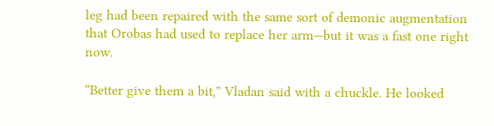leg had been repaired with the same sort of demonic augmentation that Orobas had used to replace her arm—but it was a fast one right now.

“Better give them a bit,” Vladan said with a chuckle. He looked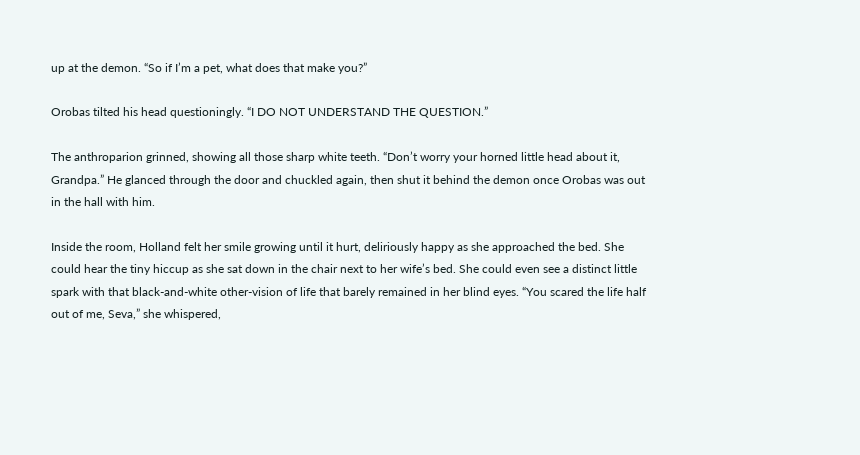up at the demon. “So if I’m a pet, what does that make you?”

Orobas tilted his head questioningly. “I DO NOT UNDERSTAND THE QUESTION.”

The anthroparion grinned, showing all those sharp white teeth. “Don’t worry your horned little head about it, Grandpa.” He glanced through the door and chuckled again, then shut it behind the demon once Orobas was out in the hall with him.

Inside the room, Holland felt her smile growing until it hurt, deliriously happy as she approached the bed. She could hear the tiny hiccup as she sat down in the chair next to her wife’s bed. She could even see a distinct little spark with that black-and-white other-vision of life that barely remained in her blind eyes. “You scared the life half out of me, Seva,” she whispered,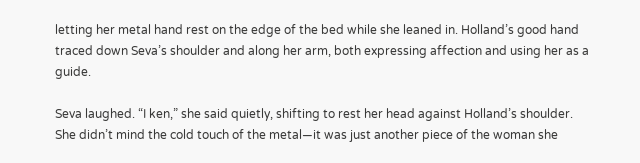letting her metal hand rest on the edge of the bed while she leaned in. Holland’s good hand traced down Seva’s shoulder and along her arm, both expressing affection and using her as a guide.

Seva laughed. “I ken,” she said quietly, shifting to rest her head against Holland’s shoulder. She didn’t mind the cold touch of the metal—it was just another piece of the woman she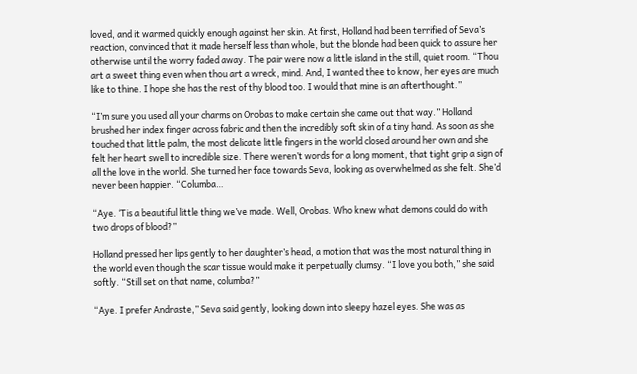loved, and it warmed quickly enough against her skin. At first, Holland had been terrified of Seva’s reaction, convinced that it made herself less than whole, but the blonde had been quick to assure her otherwise until the worry faded away. The pair were now a little island in the still, quiet room. “Thou art a sweet thing even when thou art a wreck, mind. And, I wanted thee to know, her eyes are much like to thine. I hope she has the rest of thy blood too. I would that mine is an afterthought.”

“I’m sure you used all your charms on Orobas to make certain she came out that way.” Holland brushed her index finger across fabric and then the incredibly soft skin of a tiny hand. As soon as she touched that little palm, the most delicate little fingers in the world closed around her own and she felt her heart swell to incredible size. There weren’t words for a long moment, that tight grip a sign of all the love in the world. She turned her face towards Seva, looking as overwhelmed as she felt. She’d never been happier. “Columba…

“Aye. ‘Tis a beautiful little thing we’ve made. Well, Orobas. Who knew what demons could do with two drops of blood?”

Holland pressed her lips gently to her daughter’s head, a motion that was the most natural thing in the world even though the scar tissue would make it perpetually clumsy. “I love you both,” she said softly. “Still set on that name, columba?”

“Aye. I prefer Andraste,” Seva said gently, looking down into sleepy hazel eyes. She was as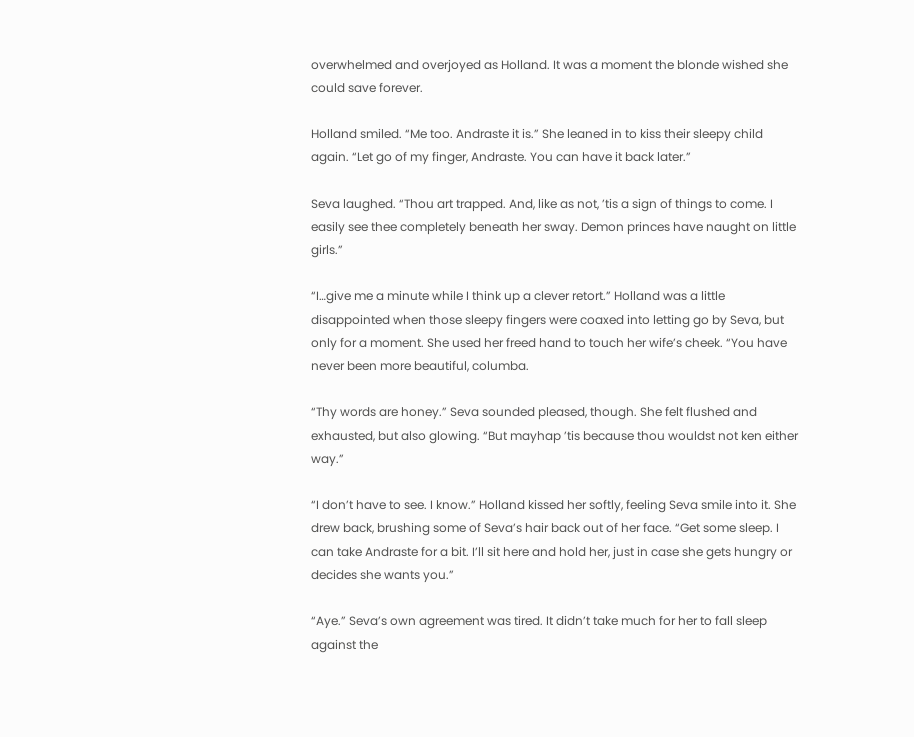overwhelmed and overjoyed as Holland. It was a moment the blonde wished she could save forever.

Holland smiled. “Me too. Andraste it is.” She leaned in to kiss their sleepy child again. “Let go of my finger, Andraste. You can have it back later.”

Seva laughed. “Thou art trapped. And, like as not, ’tis a sign of things to come. I easily see thee completely beneath her sway. Demon princes have naught on little girls.”

“I…give me a minute while I think up a clever retort.” Holland was a little disappointed when those sleepy fingers were coaxed into letting go by Seva, but only for a moment. She used her freed hand to touch her wife’s cheek. “You have never been more beautiful, columba.

“Thy words are honey.” Seva sounded pleased, though. She felt flushed and exhausted, but also glowing. “But mayhap ’tis because thou wouldst not ken either way.”

“I don’t have to see. I know.” Holland kissed her softly, feeling Seva smile into it. She drew back, brushing some of Seva’s hair back out of her face. “Get some sleep. I can take Andraste for a bit. I’ll sit here and hold her, just in case she gets hungry or decides she wants you.”

“Aye.” Seva’s own agreement was tired. It didn’t take much for her to fall sleep against the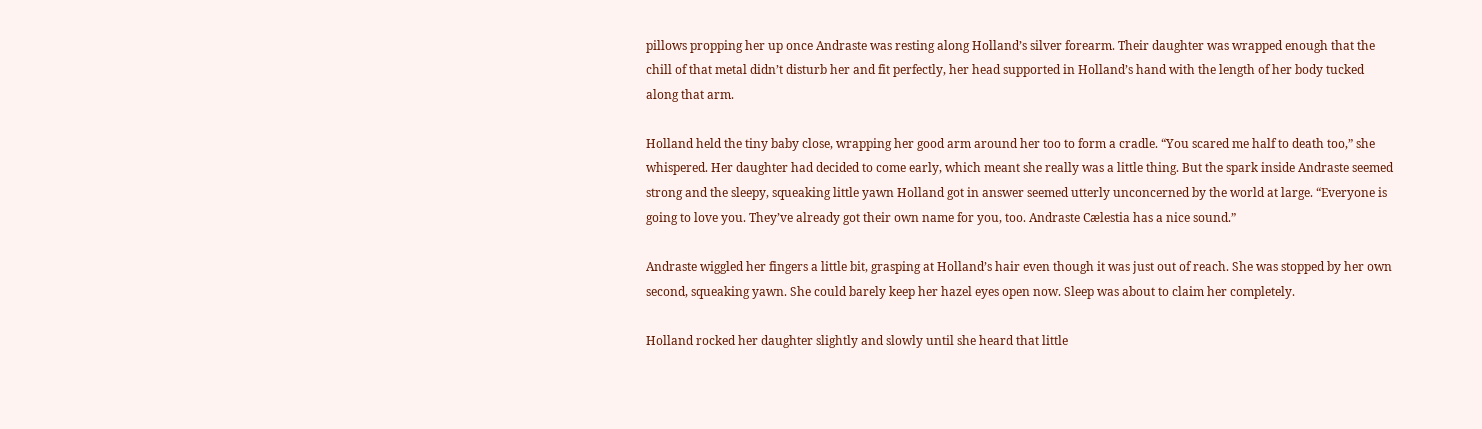pillows propping her up once Andraste was resting along Holland’s silver forearm. Their daughter was wrapped enough that the chill of that metal didn’t disturb her and fit perfectly, her head supported in Holland’s hand with the length of her body tucked along that arm.

Holland held the tiny baby close, wrapping her good arm around her too to form a cradle. “You scared me half to death too,” she whispered. Her daughter had decided to come early, which meant she really was a little thing. But the spark inside Andraste seemed strong and the sleepy, squeaking little yawn Holland got in answer seemed utterly unconcerned by the world at large. “Everyone is going to love you. They’ve already got their own name for you, too. Andraste Cælestia has a nice sound.”

Andraste wiggled her fingers a little bit, grasping at Holland’s hair even though it was just out of reach. She was stopped by her own second, squeaking yawn. She could barely keep her hazel eyes open now. Sleep was about to claim her completely.

Holland rocked her daughter slightly and slowly until she heard that little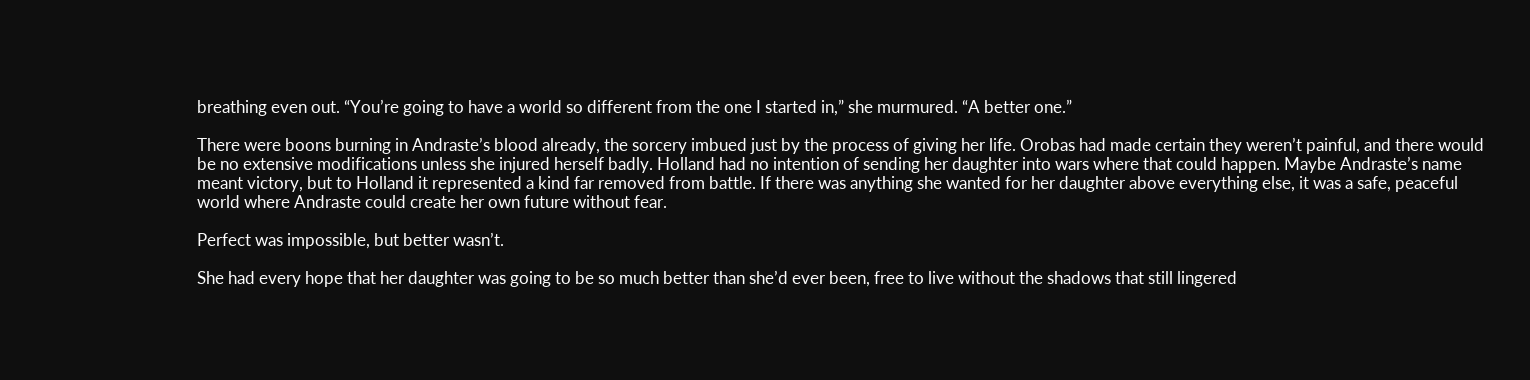breathing even out. “You’re going to have a world so different from the one I started in,” she murmured. “A better one.”

There were boons burning in Andraste’s blood already, the sorcery imbued just by the process of giving her life. Orobas had made certain they weren’t painful, and there would be no extensive modifications unless she injured herself badly. Holland had no intention of sending her daughter into wars where that could happen. Maybe Andraste’s name meant victory, but to Holland it represented a kind far removed from battle. If there was anything she wanted for her daughter above everything else, it was a safe, peaceful world where Andraste could create her own future without fear.

Perfect was impossible, but better wasn’t.

She had every hope that her daughter was going to be so much better than she’d ever been, free to live without the shadows that still lingered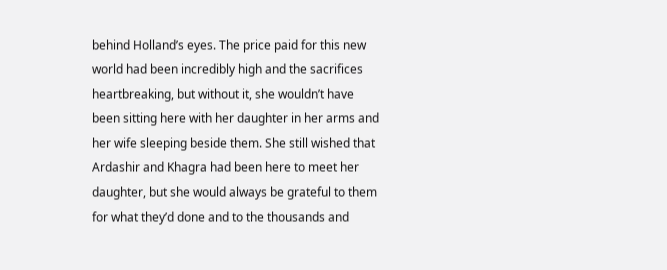behind Holland’s eyes. The price paid for this new world had been incredibly high and the sacrifices heartbreaking, but without it, she wouldn’t have been sitting here with her daughter in her arms and her wife sleeping beside them. She still wished that Ardashir and Khagra had been here to meet her daughter, but she would always be grateful to them for what they’d done and to the thousands and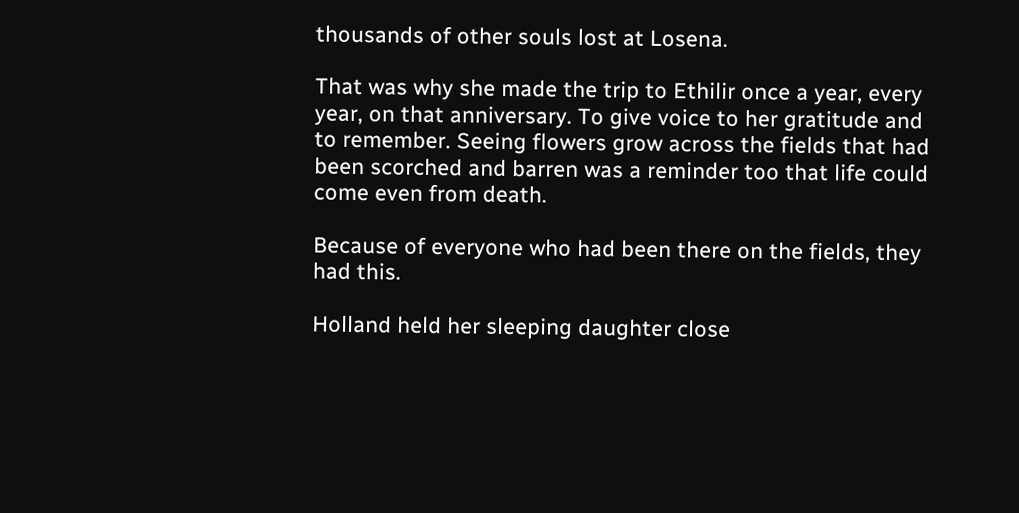thousands of other souls lost at Losena.

That was why she made the trip to Ethilir once a year, every year, on that anniversary. To give voice to her gratitude and to remember. Seeing flowers grow across the fields that had been scorched and barren was a reminder too that life could come even from death.

Because of everyone who had been there on the fields, they had this.

Holland held her sleeping daughter close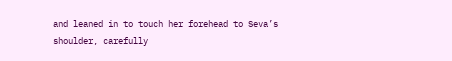and leaned in to touch her forehead to Seva’s shoulder, carefully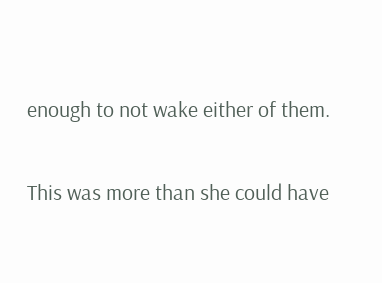enough to not wake either of them.

This was more than she could have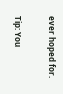ever hoped for.

Tip: You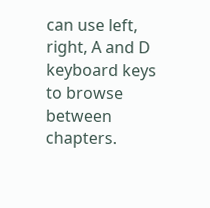can use left, right, A and D keyboard keys to browse between chapters.